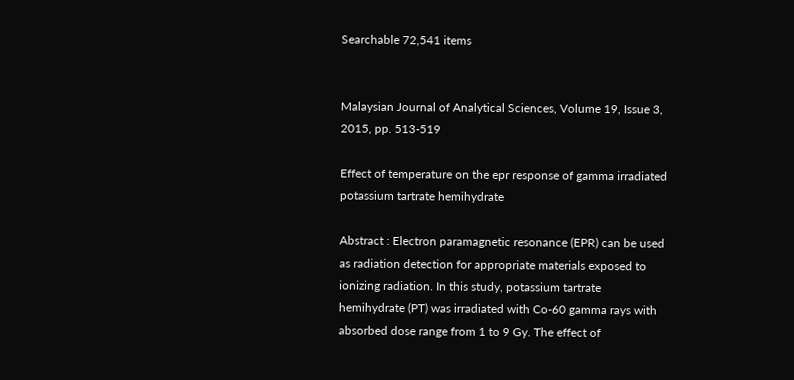Searchable 72,541 items


Malaysian Journal of Analytical Sciences, Volume 19, Issue 3, 2015, pp. 513-519

Effect of temperature on the epr response of gamma irradiated potassium tartrate hemihydrate

Abstract : Electron paramagnetic resonance (EPR) can be used as radiation detection for appropriate materials exposed to ionizing radiation. In this study, potassium tartrate hemihydrate (PT) was irradiated with Co-60 gamma rays with absorbed dose range from 1 to 9 Gy. The effect of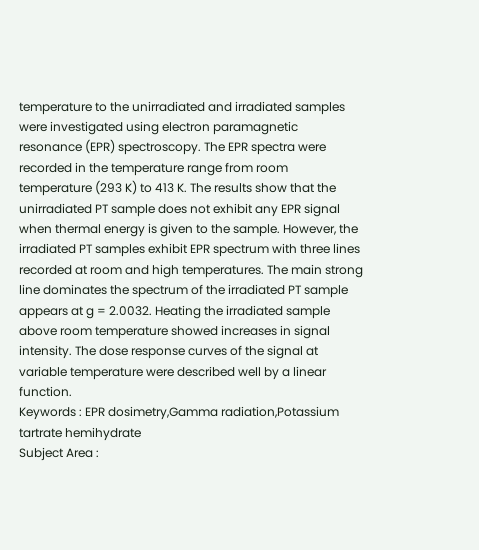temperature to the unirradiated and irradiated samples were investigated using electron paramagnetic resonance (EPR) spectroscopy. The EPR spectra were recorded in the temperature range from room temperature (293 K) to 413 K. The results show that the unirradiated PT sample does not exhibit any EPR signal when thermal energy is given to the sample. However, the irradiated PT samples exhibit EPR spectrum with three lines recorded at room and high temperatures. The main strong line dominates the spectrum of the irradiated PT sample appears at g = 2.0032. Heating the irradiated sample above room temperature showed increases in signal intensity. The dose response curves of the signal at variable temperature were described well by a linear function.
Keywords : EPR dosimetry,Gamma radiation,Potassium tartrate hemihydrate
Subject Area :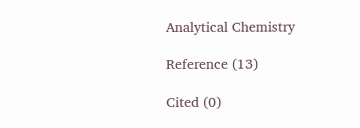Analytical Chemistry

Reference (13)

Cited (0)